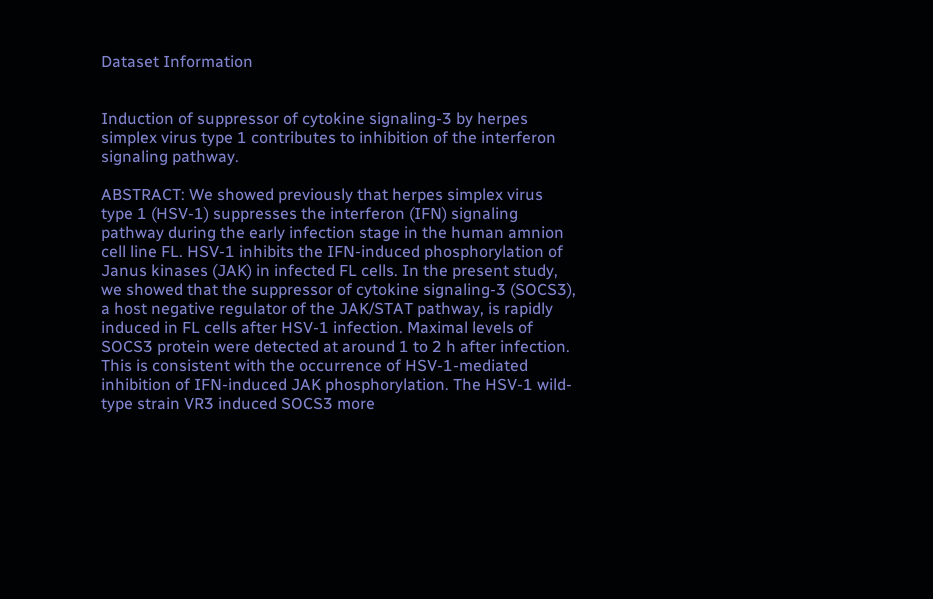Dataset Information


Induction of suppressor of cytokine signaling-3 by herpes simplex virus type 1 contributes to inhibition of the interferon signaling pathway.

ABSTRACT: We showed previously that herpes simplex virus type 1 (HSV-1) suppresses the interferon (IFN) signaling pathway during the early infection stage in the human amnion cell line FL. HSV-1 inhibits the IFN-induced phosphorylation of Janus kinases (JAK) in infected FL cells. In the present study, we showed that the suppressor of cytokine signaling-3 (SOCS3), a host negative regulator of the JAK/STAT pathway, is rapidly induced in FL cells after HSV-1 infection. Maximal levels of SOCS3 protein were detected at around 1 to 2 h after infection. This is consistent with the occurrence of HSV-1-mediated inhibition of IFN-induced JAK phosphorylation. The HSV-1 wild-type strain VR3 induced SOCS3 more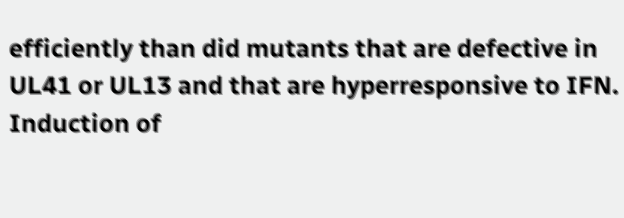efficiently than did mutants that are defective in UL41 or UL13 and that are hyperresponsive to IFN. Induction of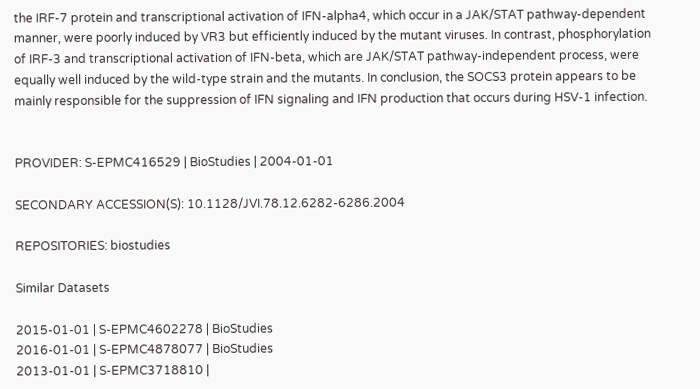the IRF-7 protein and transcriptional activation of IFN-alpha4, which occur in a JAK/STAT pathway-dependent manner, were poorly induced by VR3 but efficiently induced by the mutant viruses. In contrast, phosphorylation of IRF-3 and transcriptional activation of IFN-beta, which are JAK/STAT pathway-independent process, were equally well induced by the wild-type strain and the mutants. In conclusion, the SOCS3 protein appears to be mainly responsible for the suppression of IFN signaling and IFN production that occurs during HSV-1 infection.


PROVIDER: S-EPMC416529 | BioStudies | 2004-01-01

SECONDARY ACCESSION(S): 10.1128/JVI.78.12.6282-6286.2004

REPOSITORIES: biostudies

Similar Datasets

2015-01-01 | S-EPMC4602278 | BioStudies
2016-01-01 | S-EPMC4878077 | BioStudies
2013-01-01 | S-EPMC3718810 |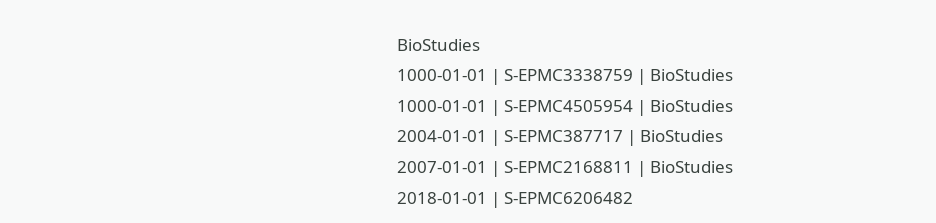BioStudies
1000-01-01 | S-EPMC3338759 | BioStudies
1000-01-01 | S-EPMC4505954 | BioStudies
2004-01-01 | S-EPMC387717 | BioStudies
2007-01-01 | S-EPMC2168811 | BioStudies
2018-01-01 | S-EPMC6206482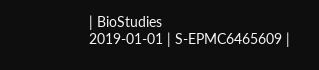| BioStudies
2019-01-01 | S-EPMC6465609 |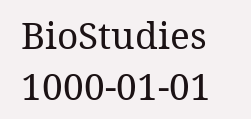BioStudies
1000-01-01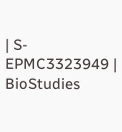| S-EPMC3323949 | BioStudies